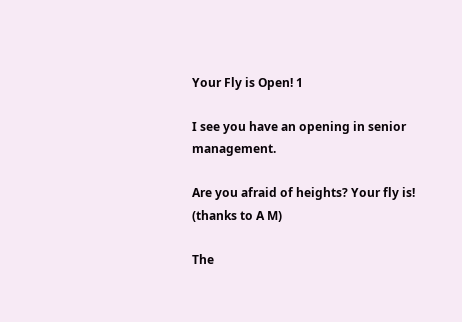Your Fly is Open! 1

I see you have an opening in senior management.

Are you afraid of heights? Your fly is! (thanks to A M)

The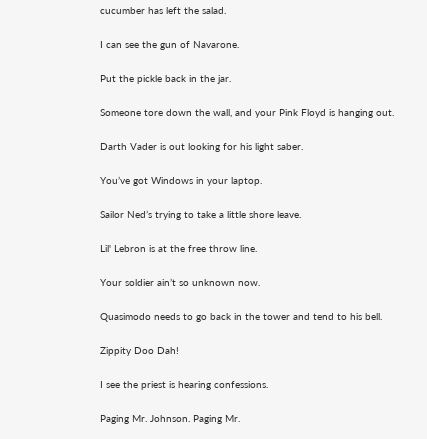cucumber has left the salad.

I can see the gun of Navarone.

Put the pickle back in the jar.

Someone tore down the wall, and your Pink Floyd is hanging out.

Darth Vader is out looking for his light saber.

You’ve got Windows in your laptop.

Sailor Ned’s trying to take a little shore leave.

Lil' Lebron is at the free throw line.

Your soldier ain’t so unknown now.

Quasimodo needs to go back in the tower and tend to his bell.

Zippity Doo Dah!

I see the priest is hearing confessions.

Paging Mr. Johnson. Paging Mr.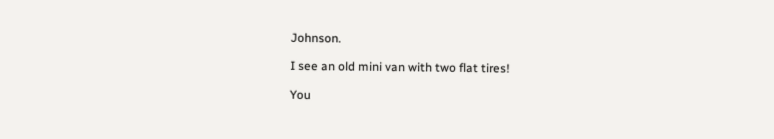Johnson.

I see an old mini van with two flat tires!

You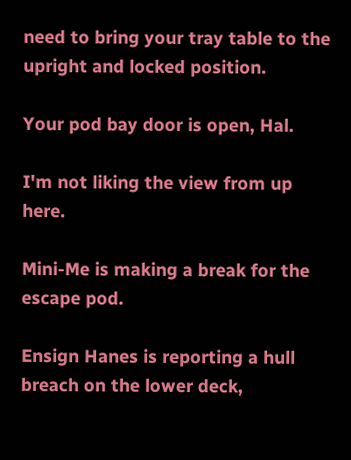need to bring your tray table to the upright and locked position.

Your pod bay door is open, Hal.

I'm not liking the view from up here.

Mini-Me is making a break for the escape pod.

Ensign Hanes is reporting a hull breach on the lower deck,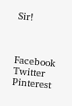Sir!



Facebook Twitter Pinterest